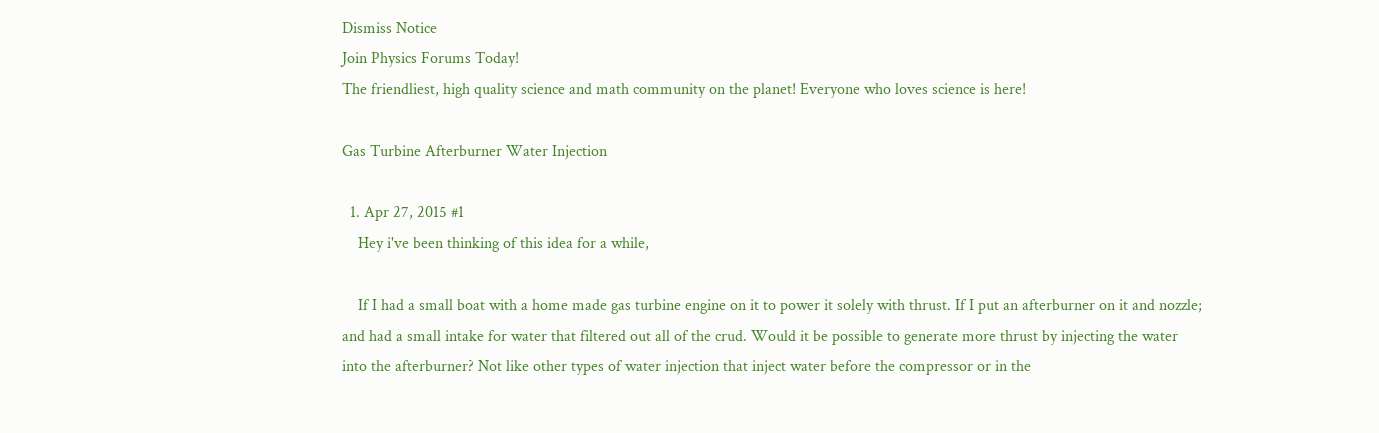Dismiss Notice
Join Physics Forums Today!
The friendliest, high quality science and math community on the planet! Everyone who loves science is here!

Gas Turbine Afterburner Water Injection

  1. Apr 27, 2015 #1
    Hey i've been thinking of this idea for a while,

    If I had a small boat with a home made gas turbine engine on it to power it solely with thrust. If I put an afterburner on it and nozzle; and had a small intake for water that filtered out all of the crud. Would it be possible to generate more thrust by injecting the water into the afterburner? Not like other types of water injection that inject water before the compressor or in the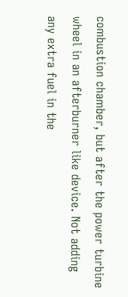combustion chamber, but after the power turbine wheel in an afterburner like device. Not adding any extra fuel in the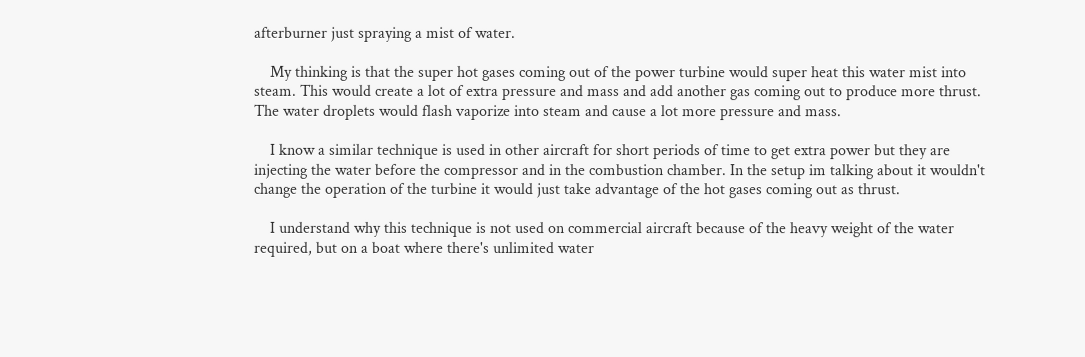afterburner just spraying a mist of water.

    My thinking is that the super hot gases coming out of the power turbine would super heat this water mist into steam. This would create a lot of extra pressure and mass and add another gas coming out to produce more thrust. The water droplets would flash vaporize into steam and cause a lot more pressure and mass.

    I know a similar technique is used in other aircraft for short periods of time to get extra power but they are injecting the water before the compressor and in the combustion chamber. In the setup im talking about it wouldn't change the operation of the turbine it would just take advantage of the hot gases coming out as thrust.

    I understand why this technique is not used on commercial aircraft because of the heavy weight of the water required, but on a boat where there's unlimited water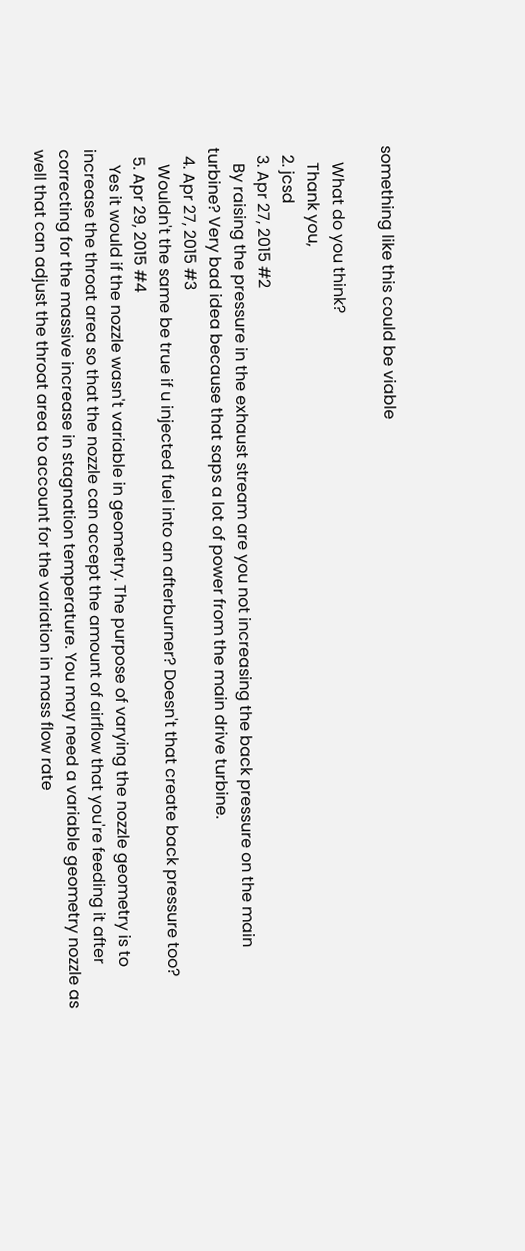something like this could be viable

    What do you think?
    Thank you,
  2. jcsd
  3. Apr 27, 2015 #2
    By raising the pressure in the exhaust stream are you not increasing the back pressure on the main turbine? Very bad idea because that saps a lot of power from the main drive turbine.
  4. Apr 27, 2015 #3
    Wouldn't the same be true if u injected fuel into an afterburner? Doesn't that create back pressure too?
  5. Apr 29, 2015 #4
    Yes it would if the nozzle wasn't variable in geometry. The purpose of varying the nozzle geometry is to increase the throat area so that the nozzle can accept the amount of airflow that you're feeding it after correcting for the massive increase in stagnation temperature. You may need a variable geometry nozzle as well that can adjust the throat area to account for the variation in mass flow rate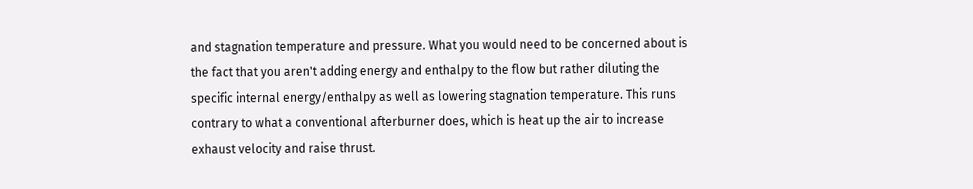and stagnation temperature and pressure. What you would need to be concerned about is the fact that you aren't adding energy and enthalpy to the flow but rather diluting the specific internal energy/enthalpy as well as lowering stagnation temperature. This runs contrary to what a conventional afterburner does, which is heat up the air to increase exhaust velocity and raise thrust.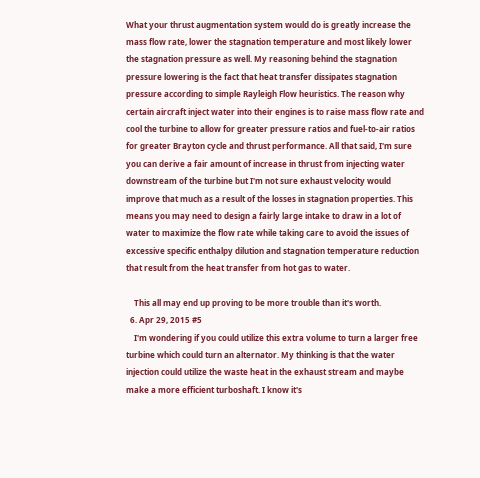What your thrust augmentation system would do is greatly increase the mass flow rate, lower the stagnation temperature and most likely lower the stagnation pressure as well. My reasoning behind the stagnation pressure lowering is the fact that heat transfer dissipates stagnation pressure according to simple Rayleigh Flow heuristics. The reason why certain aircraft inject water into their engines is to raise mass flow rate and cool the turbine to allow for greater pressure ratios and fuel-to-air ratios for greater Brayton cycle and thrust performance. All that said, I'm sure you can derive a fair amount of increase in thrust from injecting water downstream of the turbine but I'm not sure exhaust velocity would improve that much as a result of the losses in stagnation properties. This means you may need to design a fairly large intake to draw in a lot of water to maximize the flow rate while taking care to avoid the issues of excessive specific enthalpy dilution and stagnation temperature reduction that result from the heat transfer from hot gas to water.

    This all may end up proving to be more trouble than it's worth.
  6. Apr 29, 2015 #5
    I'm wondering if you could utilize this extra volume to turn a larger free turbine which could turn an alternator. My thinking is that the water injection could utilize the waste heat in the exhaust stream and maybe make a more efficient turboshaft. I know it's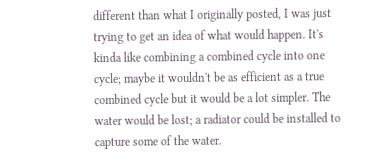different than what I originally posted, I was just trying to get an idea of what would happen. It's kinda like combining a combined cycle into one cycle; maybe it wouldn't be as efficient as a true combined cycle but it would be a lot simpler. The water would be lost; a radiator could be installed to capture some of the water.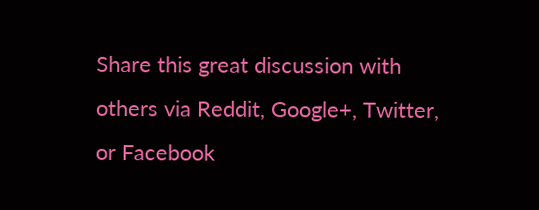Share this great discussion with others via Reddit, Google+, Twitter, or Facebook